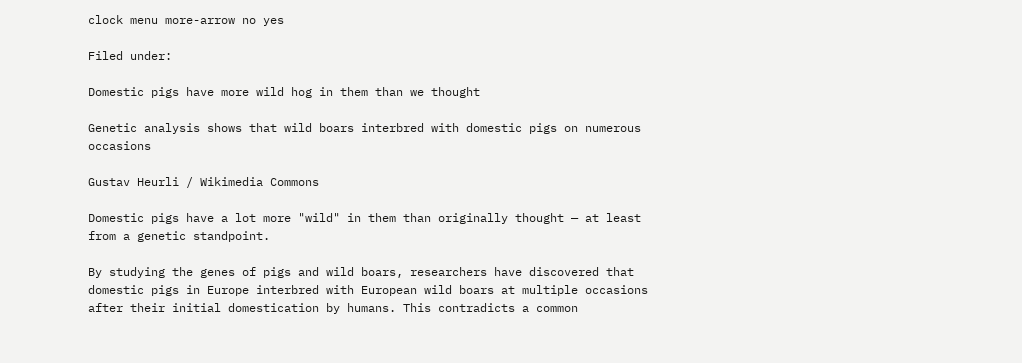clock menu more-arrow no yes

Filed under:

Domestic pigs have more wild hog in them than we thought

Genetic analysis shows that wild boars interbred with domestic pigs on numerous occasions

Gustav Heurli / Wikimedia Commons

Domestic pigs have a lot more "wild" in them than originally thought — at least from a genetic standpoint.

By studying the genes of pigs and wild boars, researchers have discovered that domestic pigs in Europe interbred with European wild boars at multiple occasions after their initial domestication by humans. This contradicts a common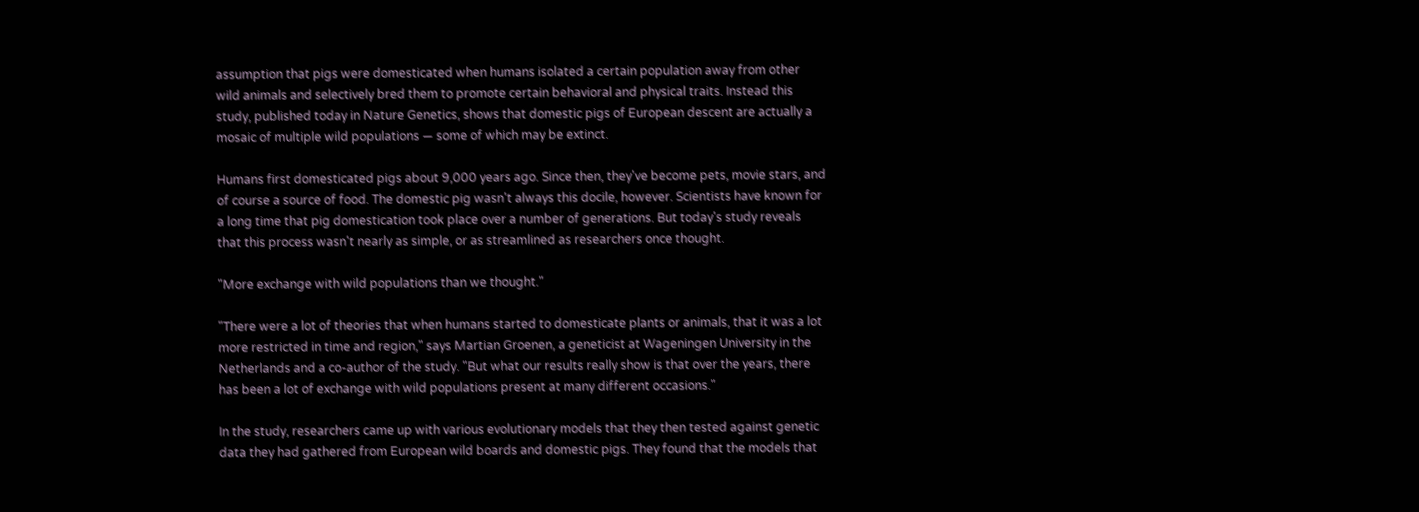assumption that pigs were domesticated when humans isolated a certain population away from other wild animals and selectively bred them to promote certain behavioral and physical traits. Instead this study, published today in Nature Genetics, shows that domestic pigs of European descent are actually a mosaic of multiple wild populations — some of which may be extinct.

Humans first domesticated pigs about 9,000 years ago. Since then, they've become pets, movie stars, and of course a source of food. The domestic pig wasn't always this docile, however. Scientists have known for a long time that pig domestication took place over a number of generations. But today's study reveals that this process wasn't nearly as simple, or as streamlined as researchers once thought.

"More exchange with wild populations than we thought."

"There were a lot of theories that when humans started to domesticate plants or animals, that it was a lot more restricted in time and region," says Martian Groenen, a geneticist at Wageningen University in the Netherlands and a co-author of the study. "But what our results really show is that over the years, there has been a lot of exchange with wild populations present at many different occasions."

In the study, researchers came up with various evolutionary models that they then tested against genetic data they had gathered from European wild boards and domestic pigs. They found that the models that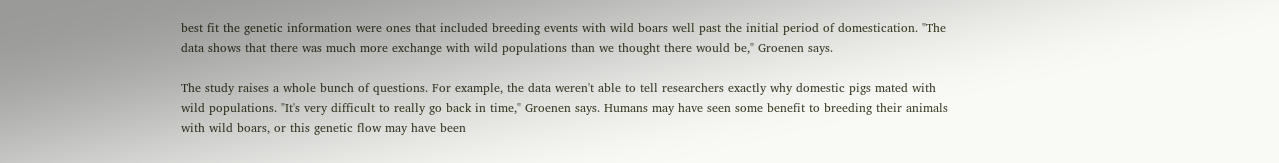best fit the genetic information were ones that included breeding events with wild boars well past the initial period of domestication. "The data shows that there was much more exchange with wild populations than we thought there would be," Groenen says.

The study raises a whole bunch of questions. For example, the data weren't able to tell researchers exactly why domestic pigs mated with wild populations. "It's very difficult to really go back in time," Groenen says. Humans may have seen some benefit to breeding their animals with wild boars, or this genetic flow may have been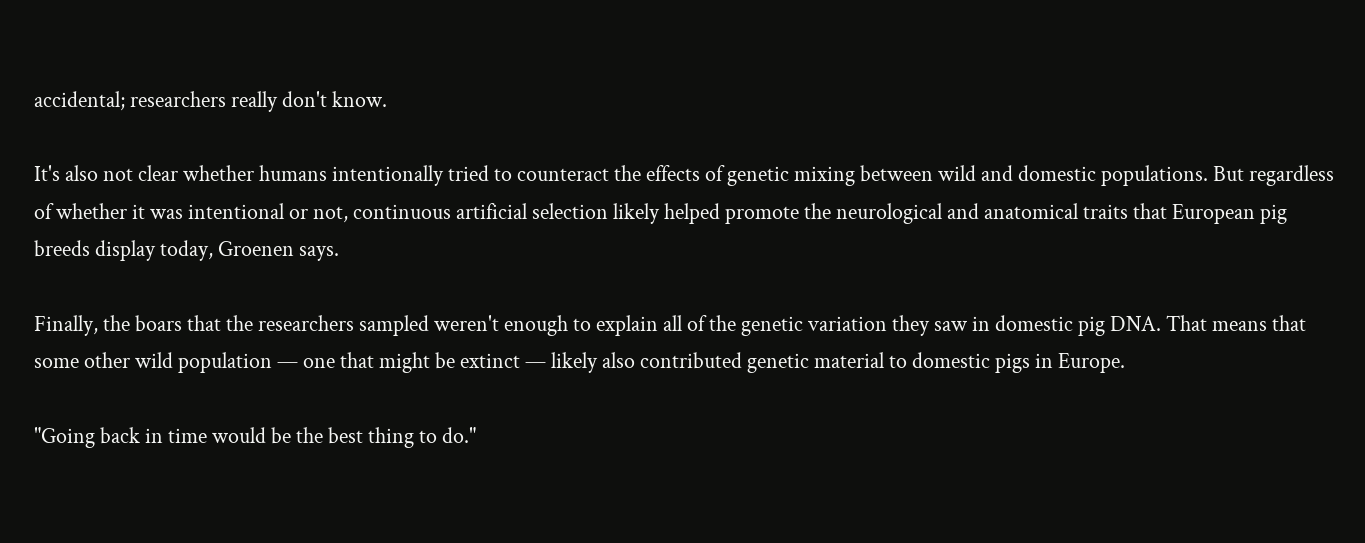accidental; researchers really don't know.

It's also not clear whether humans intentionally tried to counteract the effects of genetic mixing between wild and domestic populations. But regardless of whether it was intentional or not, continuous artificial selection likely helped promote the neurological and anatomical traits that European pig breeds display today, Groenen says.

Finally, the boars that the researchers sampled weren't enough to explain all of the genetic variation they saw in domestic pig DNA. That means that some other wild population — one that might be extinct — likely also contributed genetic material to domestic pigs in Europe.

"Going back in time would be the best thing to do."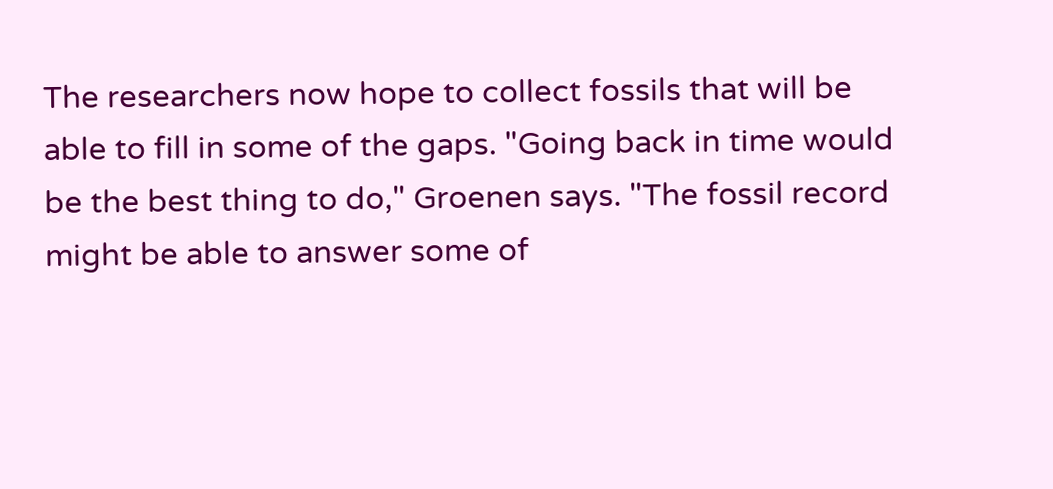The researchers now hope to collect fossils that will be able to fill in some of the gaps. "Going back in time would be the best thing to do," Groenen says. "The fossil record might be able to answer some of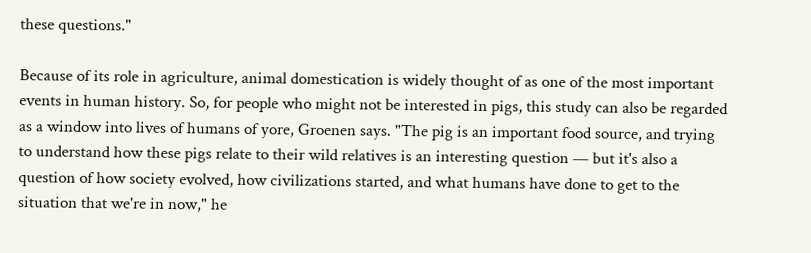these questions."

Because of its role in agriculture, animal domestication is widely thought of as one of the most important events in human history. So, for people who might not be interested in pigs, this study can also be regarded as a window into lives of humans of yore, Groenen says. "The pig is an important food source, and trying to understand how these pigs relate to their wild relatives is an interesting question — but it's also a question of how society evolved, how civilizations started, and what humans have done to get to the situation that we're in now," he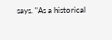says. "As a historical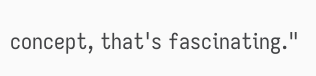concept, that's fascinating."